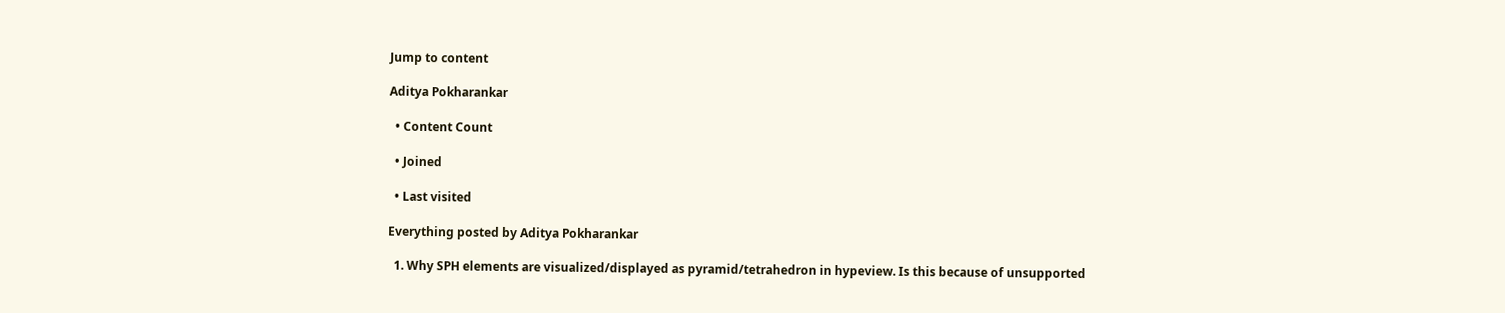Jump to content

Aditya Pokharankar

  • Content Count

  • Joined

  • Last visited

Everything posted by Aditya Pokharankar

  1. Why SPH elements are visualized/displayed as pyramid/tetrahedron in hypeview. Is this because of unsupported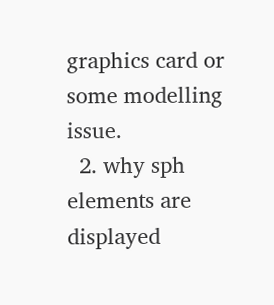graphics card or some modelling issue.
  2. why sph elements are displayed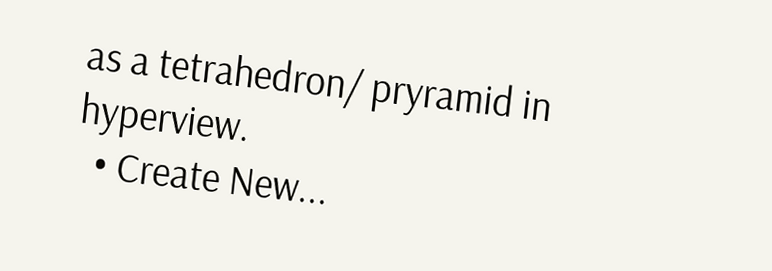as a tetrahedron/ pryramid in hyperview.
  • Create New...